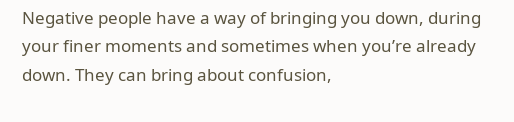Negative people have a way of bringing you down, during your finer moments and sometimes when you’re already down. They can bring about confusion,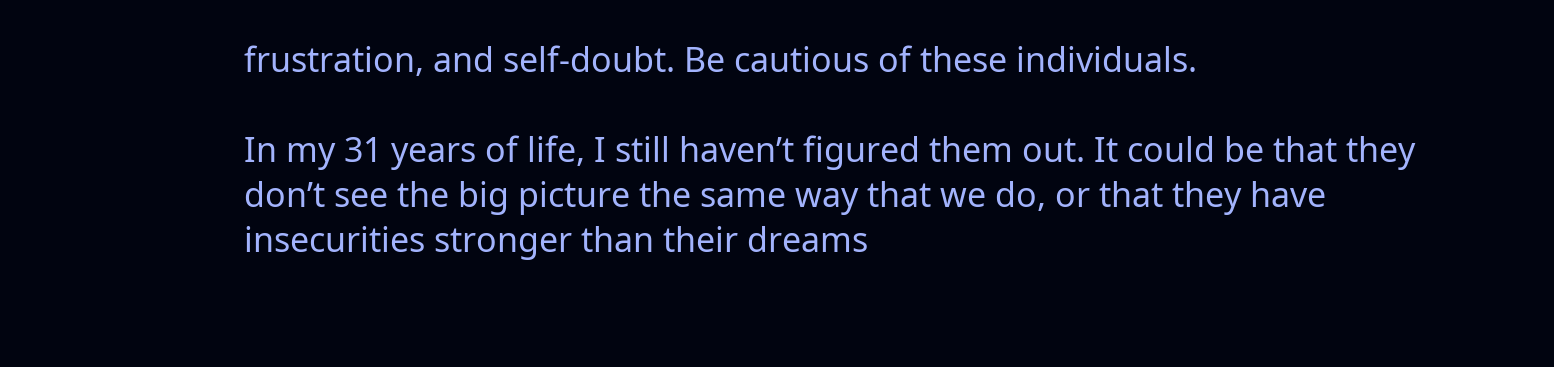frustration, and self-doubt. Be cautious of these individuals.

In my 31 years of life, I still haven’t figured them out. It could be that they don’t see the big picture the same way that we do, or that they have insecurities stronger than their dreams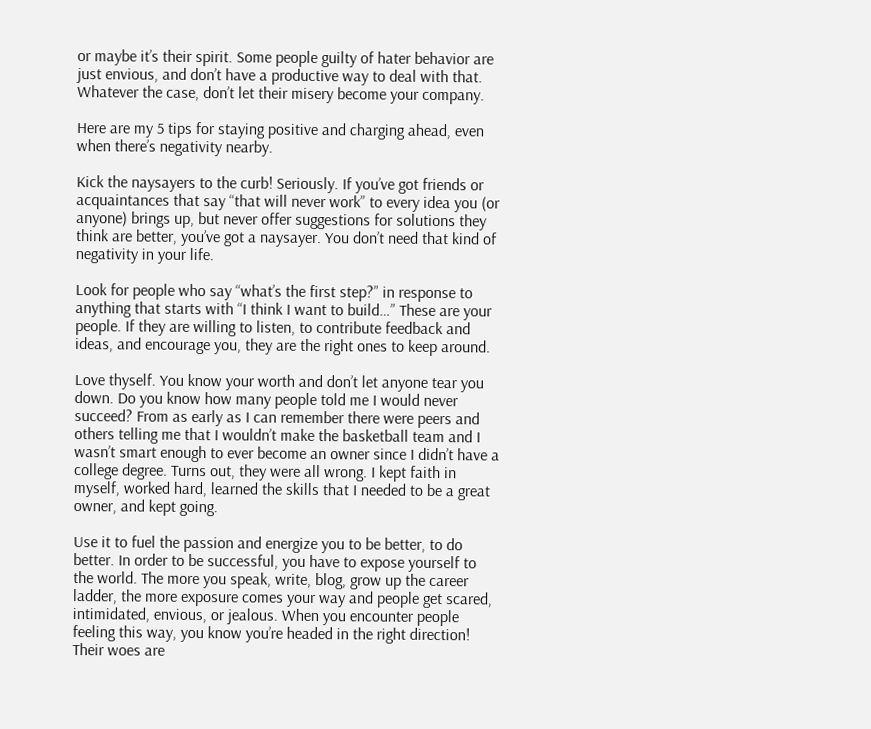or maybe it’s their spirit. Some people guilty of hater behavior are just envious, and don’t have a productive way to deal with that. Whatever the case, don’t let their misery become your company.

Here are my 5 tips for staying positive and charging ahead, even when there’s negativity nearby.

Kick the naysayers to the curb! Seriously. If you’ve got friends or acquaintances that say “that will never work” to every idea you (or anyone) brings up, but never offer suggestions for solutions they think are better, you’ve got a naysayer. You don’t need that kind of negativity in your life.

Look for people who say “what’s the first step?” in response to anything that starts with “I think I want to build…” These are your people. If they are willing to listen, to contribute feedback and ideas, and encourage you, they are the right ones to keep around.

Love thyself. You know your worth and don’t let anyone tear you down. Do you know how many people told me I would never succeed? From as early as I can remember there were peers and others telling me that I wouldn’t make the basketball team and I wasn’t smart enough to ever become an owner since I didn’t have a college degree. Turns out, they were all wrong. I kept faith in myself, worked hard, learned the skills that I needed to be a great owner, and kept going.

Use it to fuel the passion and energize you to be better, to do better. In order to be successful, you have to expose yourself to the world. The more you speak, write, blog, grow up the career ladder, the more exposure comes your way and people get scared, intimidated, envious, or jealous. When you encounter people feeling this way, you know you’re headed in the right direction! Their woes are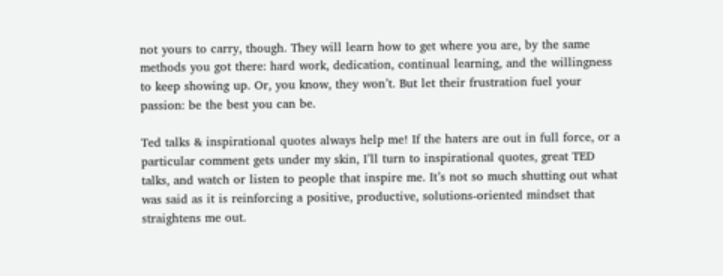not yours to carry, though. They will learn how to get where you are, by the same methods you got there: hard work, dedication, continual learning, and the willingness to keep showing up. Or, you know, they won’t. But let their frustration fuel your passion: be the best you can be.

Ted talks & inspirational quotes always help me! If the haters are out in full force, or a particular comment gets under my skin, I’ll turn to inspirational quotes, great TED talks, and watch or listen to people that inspire me. It’s not so much shutting out what was said as it is reinforcing a positive, productive, solutions-oriented mindset that straightens me out.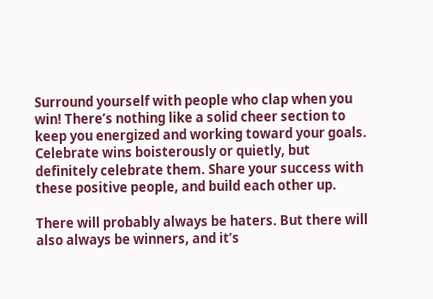Surround yourself with people who clap when you win! There’s nothing like a solid cheer section to keep you energized and working toward your goals. Celebrate wins boisterously or quietly, but definitely celebrate them. Share your success with these positive people, and build each other up.

There will probably always be haters. But there will also always be winners, and it’s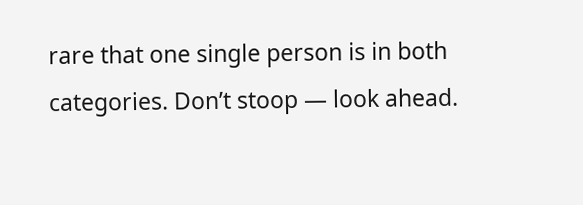rare that one single person is in both categories. Don’t stoop — look ahead.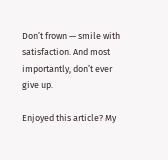Don’t frown — smile with satisfaction. And most importantly, don’t ever give up.

Enjoyed this article? My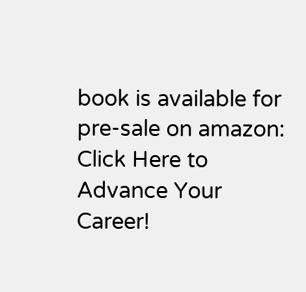book is available for pre-sale on amazon: Click Here to Advance Your Career!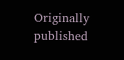Originally published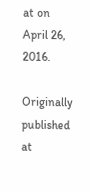at on April 26, 2016.

Originally published at